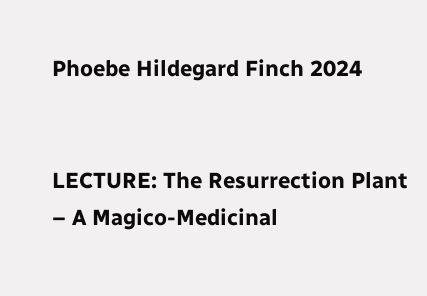Phoebe Hildegard Finch 2024


LECTURE: The Resurrection Plant – A Magico-Medicinal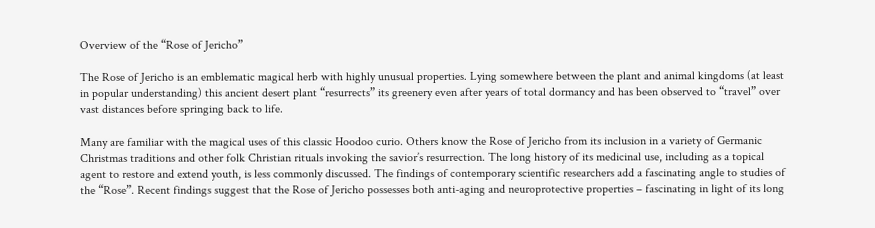Overview of the “Rose of Jericho”

The Rose of Jericho is an emblematic magical herb with highly unusual properties. Lying somewhere between the plant and animal kingdoms (at least in popular understanding) this ancient desert plant “resurrects” its greenery even after years of total dormancy and has been observed to “travel” over vast distances before springing back to life.

Many are familiar with the magical uses of this classic Hoodoo curio. Others know the Rose of Jericho from its inclusion in a variety of Germanic Christmas traditions and other folk Christian rituals invoking the savior’s resurrection. The long history of its medicinal use, including as a topical agent to restore and extend youth, is less commonly discussed. The findings of contemporary scientific researchers add a fascinating angle to studies of the “Rose”. Recent findings suggest that the Rose of Jericho possesses both anti-aging and neuroprotective properties – fascinating in light of its long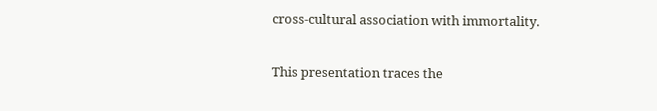cross-cultural association with immortality.

This presentation traces the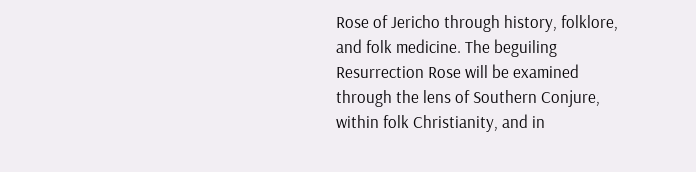Rose of Jericho through history, folklore, and folk medicine. The beguiling Resurrection Rose will be examined through the lens of Southern Conjure, within folk Christianity, and in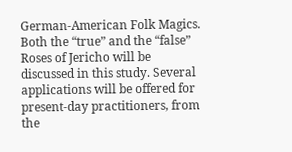German-American Folk Magics. Both the “true” and the “false” Roses of Jericho will be discussed in this study. Several applications will be offered for present-day practitioners, from the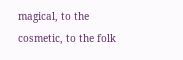magical, to the cosmetic, to the folk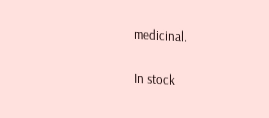medicinal.

In stock